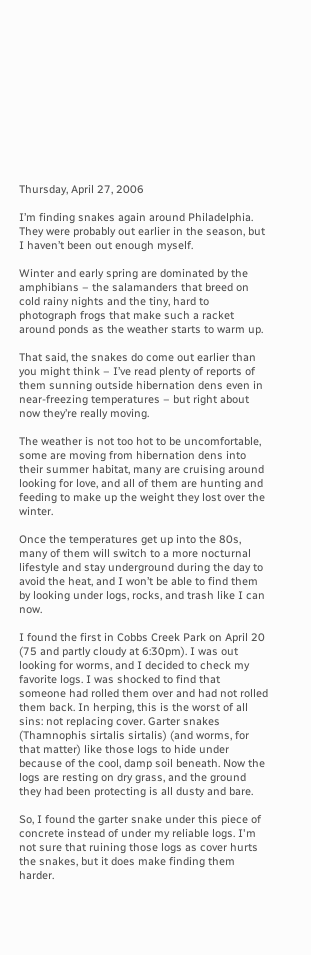Thursday, April 27, 2006

I’m finding snakes again around Philadelphia. They were probably out earlier in the season, but I haven’t been out enough myself.

Winter and early spring are dominated by the amphibians – the salamanders that breed on cold rainy nights and the tiny, hard to photograph frogs that make such a racket around ponds as the weather starts to warm up.

That said, the snakes do come out earlier than you might think – I’ve read plenty of reports of them sunning outside hibernation dens even in near-freezing temperatures – but right about now they’re really moving.

The weather is not too hot to be uncomfortable, some are moving from hibernation dens into their summer habitat, many are cruising around looking for love, and all of them are hunting and feeding to make up the weight they lost over the winter.

Once the temperatures get up into the 80s, many of them will switch to a more nocturnal lifestyle and stay underground during the day to avoid the heat, and I won’t be able to find them by looking under logs, rocks, and trash like I can now.

I found the first in Cobbs Creek Park on April 20 (75 and partly cloudy at 6:30pm). I was out looking for worms, and I decided to check my favorite logs. I was shocked to find that someone had rolled them over and had not rolled them back. In herping, this is the worst of all sins: not replacing cover. Garter snakes (Thamnophis sirtalis sirtalis) (and worms, for that matter) like those logs to hide under because of the cool, damp soil beneath. Now the logs are resting on dry grass, and the ground they had been protecting is all dusty and bare.

So, I found the garter snake under this piece of concrete instead of under my reliable logs. I'm not sure that ruining those logs as cover hurts the snakes, but it does make finding them harder.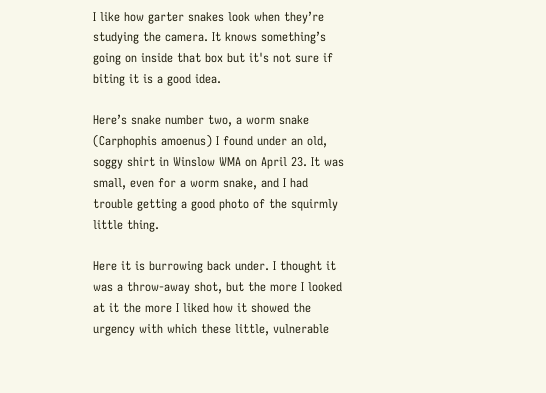I like how garter snakes look when they’re studying the camera. It knows something’s going on inside that box but it's not sure if biting it is a good idea.

Here’s snake number two, a worm snake (Carphophis amoenus) I found under an old, soggy shirt in Winslow WMA on April 23. It was small, even for a worm snake, and I had trouble getting a good photo of the squirmly little thing.

Here it is burrowing back under. I thought it was a throw-away shot, but the more I looked at it the more I liked how it showed the urgency with which these little, vulnerable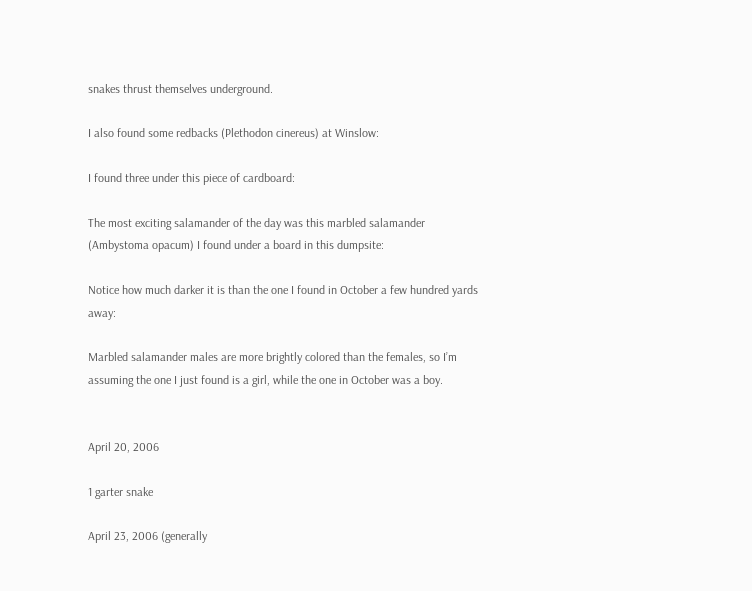snakes thrust themselves underground.

I also found some redbacks (Plethodon cinereus) at Winslow:

I found three under this piece of cardboard:

The most exciting salamander of the day was this marbled salamander (Ambystoma opacum) I found under a board in this dumpsite:

Notice how much darker it is than the one I found in October a few hundred yards away:

Marbled salamander males are more brightly colored than the females, so I’m assuming the one I just found is a girl, while the one in October was a boy.


April 20, 2006

1 garter snake

April 23, 2006 (generally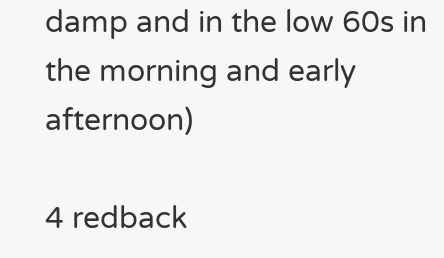damp and in the low 60s in the morning and early afternoon)

4 redback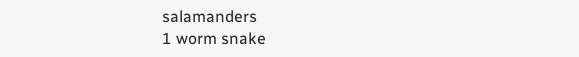salamanders
1 worm snake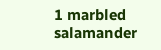1 marbled salamander